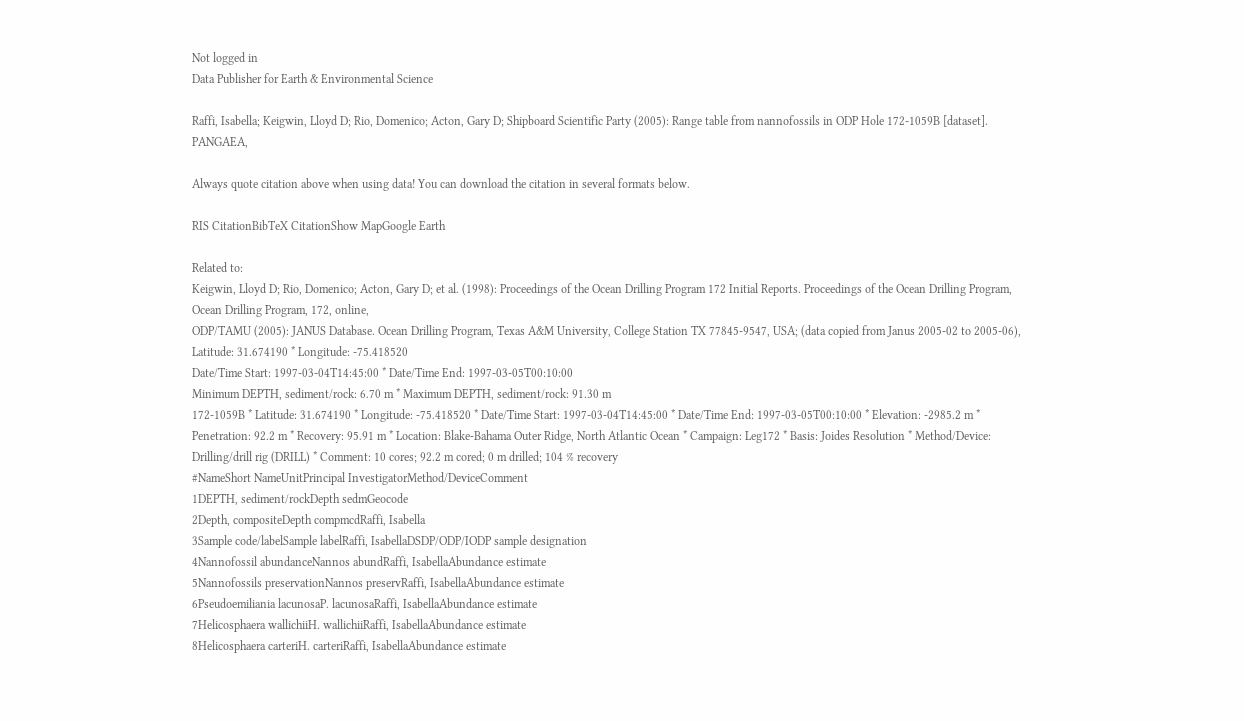Not logged in
Data Publisher for Earth & Environmental Science

Raffi, Isabella; Keigwin, Lloyd D; Rio, Domenico; Acton, Gary D; Shipboard Scientific Party (2005): Range table from nannofossils in ODP Hole 172-1059B [dataset]. PANGAEA,

Always quote citation above when using data! You can download the citation in several formats below.

RIS CitationBibTeX CitationShow MapGoogle Earth

Related to:
Keigwin, Lloyd D; Rio, Domenico; Acton, Gary D; et al. (1998): Proceedings of the Ocean Drilling Program 172 Initial Reports. Proceedings of the Ocean Drilling Program, Ocean Drilling Program, 172, online,
ODP/TAMU (2005): JANUS Database. Ocean Drilling Program, Texas A&M University, College Station TX 77845-9547, USA; (data copied from Janus 2005-02 to 2005-06),
Latitude: 31.674190 * Longitude: -75.418520
Date/Time Start: 1997-03-04T14:45:00 * Date/Time End: 1997-03-05T00:10:00
Minimum DEPTH, sediment/rock: 6.70 m * Maximum DEPTH, sediment/rock: 91.30 m
172-1059B * Latitude: 31.674190 * Longitude: -75.418520 * Date/Time Start: 1997-03-04T14:45:00 * Date/Time End: 1997-03-05T00:10:00 * Elevation: -2985.2 m * Penetration: 92.2 m * Recovery: 95.91 m * Location: Blake-Bahama Outer Ridge, North Atlantic Ocean * Campaign: Leg172 * Basis: Joides Resolution * Method/Device: Drilling/drill rig (DRILL) * Comment: 10 cores; 92.2 m cored; 0 m drilled; 104 % recovery
#NameShort NameUnitPrincipal InvestigatorMethod/DeviceComment
1DEPTH, sediment/rockDepth sedmGeocode
2Depth, compositeDepth compmcdRaffi, Isabella
3Sample code/labelSample labelRaffi, IsabellaDSDP/ODP/IODP sample designation
4Nannofossil abundanceNannos abundRaffi, IsabellaAbundance estimate
5Nannofossils preservationNannos preservRaffi, IsabellaAbundance estimate
6Pseudoemiliania lacunosaP. lacunosaRaffi, IsabellaAbundance estimate
7Helicosphaera wallichiiH. wallichiiRaffi, IsabellaAbundance estimate
8Helicosphaera carteriH. carteriRaffi, IsabellaAbundance estimate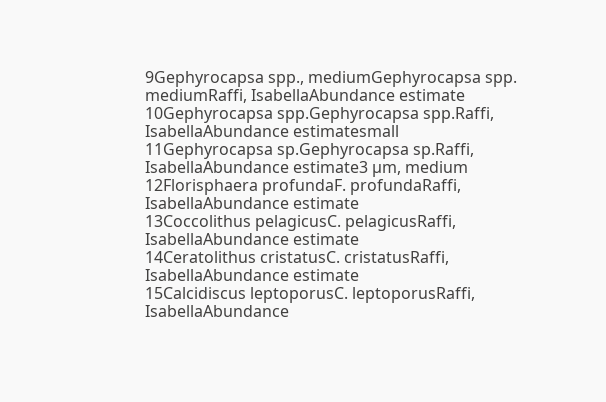9Gephyrocapsa spp., mediumGephyrocapsa spp. mediumRaffi, IsabellaAbundance estimate
10Gephyrocapsa spp.Gephyrocapsa spp.Raffi, IsabellaAbundance estimatesmall
11Gephyrocapsa sp.Gephyrocapsa sp.Raffi, IsabellaAbundance estimate3 µm, medium
12Florisphaera profundaF. profundaRaffi, IsabellaAbundance estimate
13Coccolithus pelagicusC. pelagicusRaffi, IsabellaAbundance estimate
14Ceratolithus cristatusC. cristatusRaffi, IsabellaAbundance estimate
15Calcidiscus leptoporusC. leptoporusRaffi, IsabellaAbundance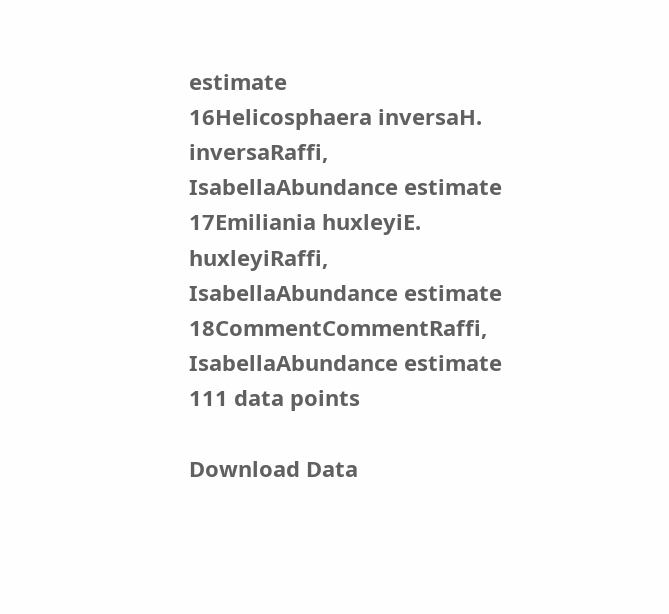estimate
16Helicosphaera inversaH. inversaRaffi, IsabellaAbundance estimate
17Emiliania huxleyiE. huxleyiRaffi, IsabellaAbundance estimate
18CommentCommentRaffi, IsabellaAbundance estimate
111 data points

Download Data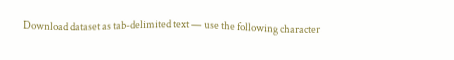Download dataset as tab-delimited text — use the following character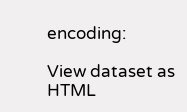encoding:

View dataset as HTML